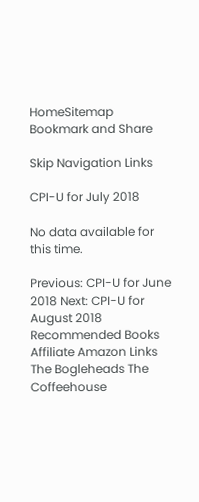HomeSitemap Bookmark and Share

Skip Navigation Links

CPI-U for July 2018

No data available for this time.

Previous: CPI-U for June 2018 Next: CPI-U for August 2018
Recommended Books Affiliate Amazon Links The Bogleheads The Coffeehouse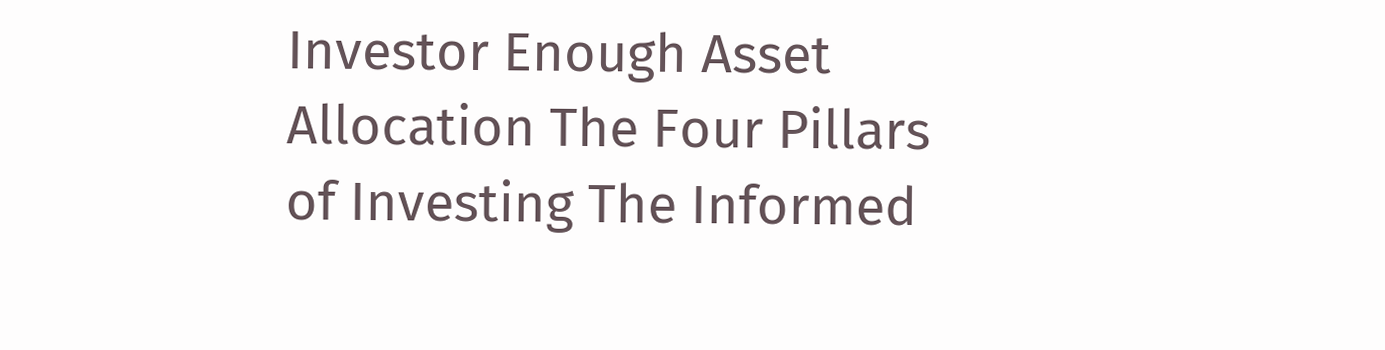Investor Enough Asset Allocation The Four Pillars of Investing The Informed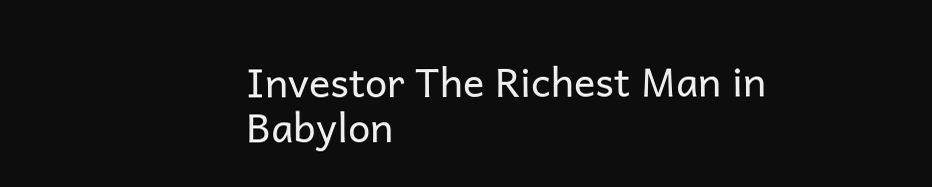Investor The Richest Man in Babylon